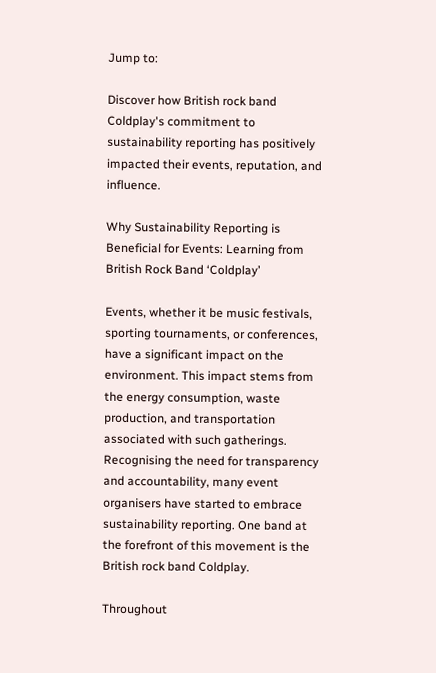Jump to:

Discover how British rock band Coldplay's commitment to sustainability reporting has positively impacted their events, reputation, and influence.

Why Sustainability Reporting is Beneficial for Events: Learning from British Rock Band ‘Coldplay’

Events, whether it be music festivals, sporting tournaments, or conferences, have a significant impact on the environment. This impact stems from the energy consumption, waste production, and transportation associated with such gatherings. Recognising the need for transparency and accountability, many event organisers have started to embrace sustainability reporting. One band at the forefront of this movement is the British rock band Coldplay.

Throughout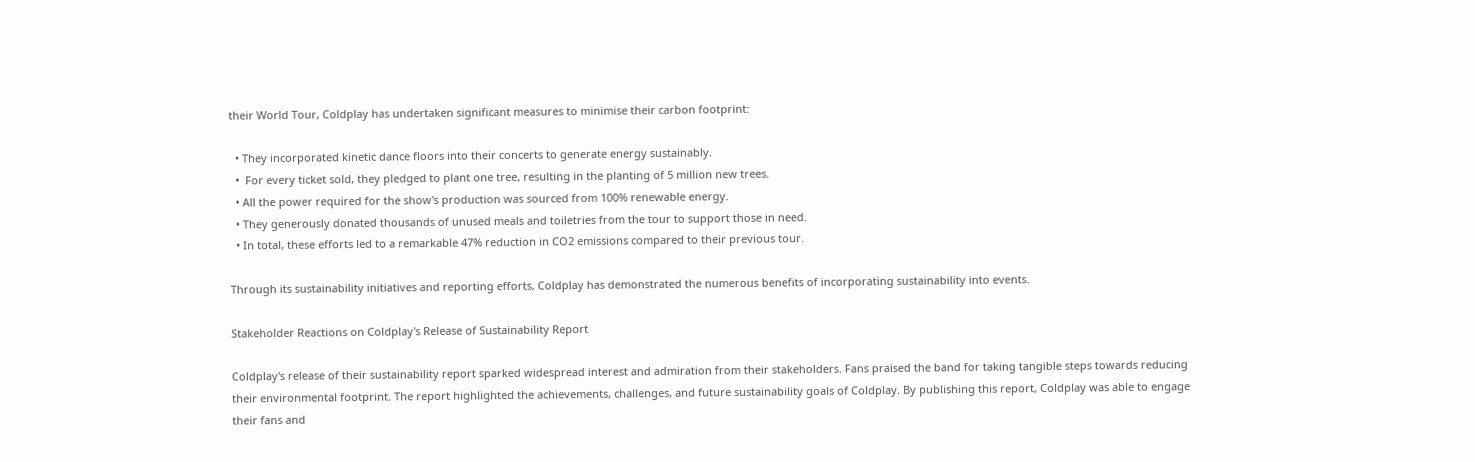their World Tour, Coldplay has undertaken significant measures to minimise their carbon footprint:

  • They incorporated kinetic dance floors into their concerts to generate energy sustainably.
  •  For every ticket sold, they pledged to plant one tree, resulting in the planting of 5 million new trees.
  • All the power required for the show's production was sourced from 100% renewable energy.
  • They generously donated thousands of unused meals and toiletries from the tour to support those in need.
  • In total, these efforts led to a remarkable 47% reduction in CO2 emissions compared to their previous tour.

Through its sustainability initiatives and reporting efforts, Coldplay has demonstrated the numerous benefits of incorporating sustainability into events.

Stakeholder Reactions on Coldplay's Release of Sustainability Report

Coldplay's release of their sustainability report sparked widespread interest and admiration from their stakeholders. Fans praised the band for taking tangible steps towards reducing their environmental footprint. The report highlighted the achievements, challenges, and future sustainability goals of Coldplay. By publishing this report, Coldplay was able to engage their fans and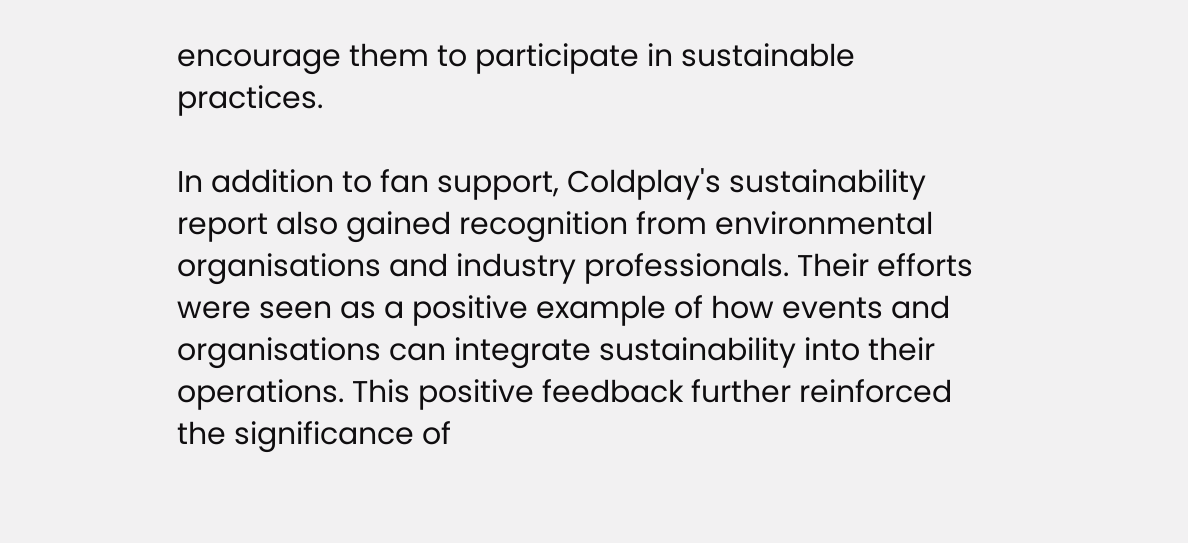encourage them to participate in sustainable practices.

In addition to fan support, Coldplay's sustainability report also gained recognition from environmental organisations and industry professionals. Their efforts were seen as a positive example of how events and organisations can integrate sustainability into their operations. This positive feedback further reinforced the significance of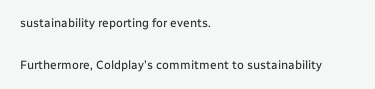sustainability reporting for events.

Furthermore, Coldplay's commitment to sustainability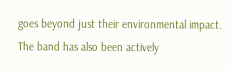goes beyond just their environmental impact. The band has also been actively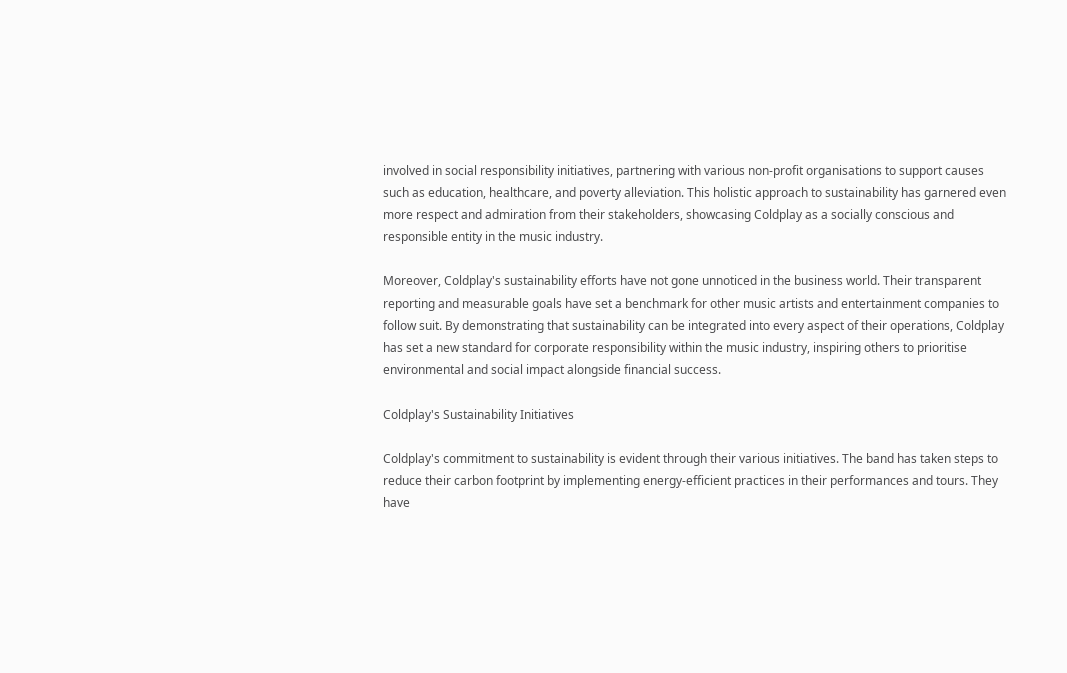involved in social responsibility initiatives, partnering with various non-profit organisations to support causes such as education, healthcare, and poverty alleviation. This holistic approach to sustainability has garnered even more respect and admiration from their stakeholders, showcasing Coldplay as a socially conscious and responsible entity in the music industry.

Moreover, Coldplay's sustainability efforts have not gone unnoticed in the business world. Their transparent reporting and measurable goals have set a benchmark for other music artists and entertainment companies to follow suit. By demonstrating that sustainability can be integrated into every aspect of their operations, Coldplay has set a new standard for corporate responsibility within the music industry, inspiring others to prioritise environmental and social impact alongside financial success.

Coldplay's Sustainability Initiatives

Coldplay's commitment to sustainability is evident through their various initiatives. The band has taken steps to reduce their carbon footprint by implementing energy-efficient practices in their performances and tours. They have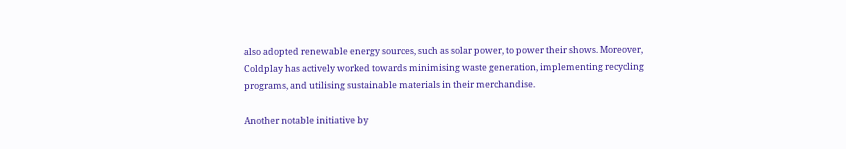also adopted renewable energy sources, such as solar power, to power their shows. Moreover, Coldplay has actively worked towards minimising waste generation, implementing recycling programs, and utilising sustainable materials in their merchandise.

Another notable initiative by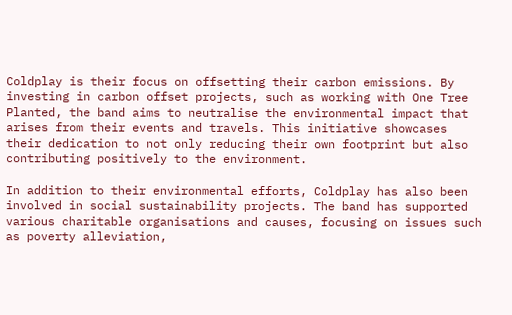Coldplay is their focus on offsetting their carbon emissions. By investing in carbon offset projects, such as working with One Tree Planted, the band aims to neutralise the environmental impact that arises from their events and travels. This initiative showcases their dedication to not only reducing their own footprint but also contributing positively to the environment.

In addition to their environmental efforts, Coldplay has also been involved in social sustainability projects. The band has supported various charitable organisations and causes, focusing on issues such as poverty alleviation,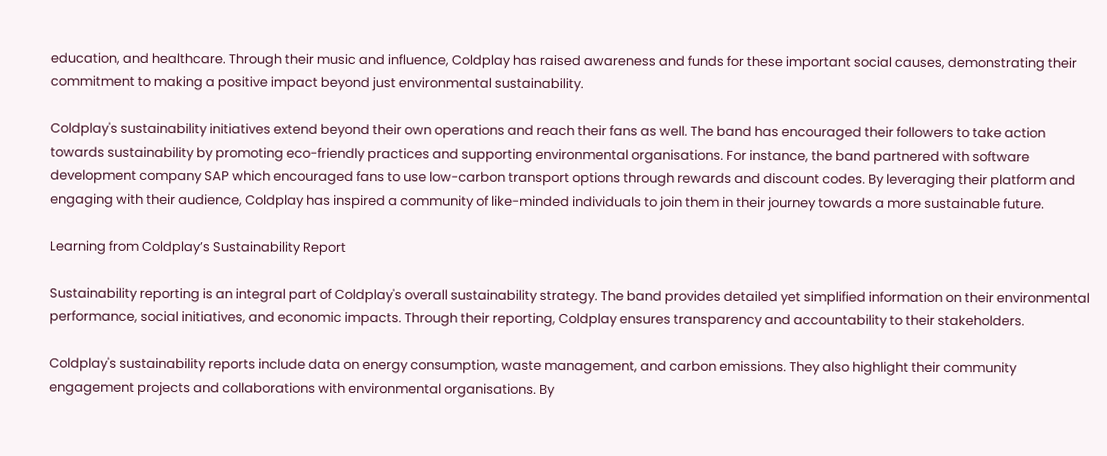education, and healthcare. Through their music and influence, Coldplay has raised awareness and funds for these important social causes, demonstrating their commitment to making a positive impact beyond just environmental sustainability.

Coldplay's sustainability initiatives extend beyond their own operations and reach their fans as well. The band has encouraged their followers to take action towards sustainability by promoting eco-friendly practices and supporting environmental organisations. For instance, the band partnered with software development company SAP which encouraged fans to use low-carbon transport options through rewards and discount codes. By leveraging their platform and engaging with their audience, Coldplay has inspired a community of like-minded individuals to join them in their journey towards a more sustainable future.

Learning from Coldplay’s Sustainability Report

Sustainability reporting is an integral part of Coldplay's overall sustainability strategy. The band provides detailed yet simplified information on their environmental performance, social initiatives, and economic impacts. Through their reporting, Coldplay ensures transparency and accountability to their stakeholders.

Coldplay's sustainability reports include data on energy consumption, waste management, and carbon emissions. They also highlight their community engagement projects and collaborations with environmental organisations. By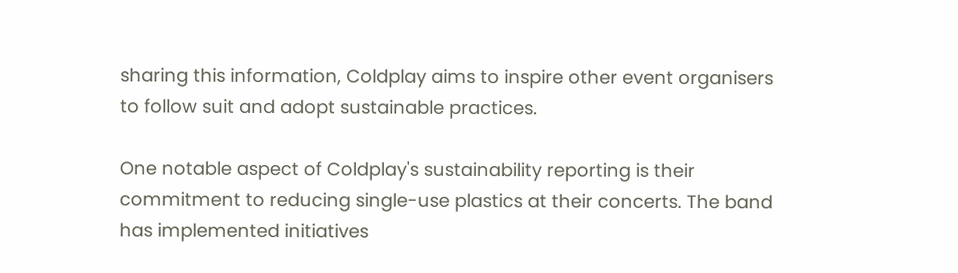sharing this information, Coldplay aims to inspire other event organisers to follow suit and adopt sustainable practices.

One notable aspect of Coldplay's sustainability reporting is their commitment to reducing single-use plastics at their concerts. The band has implemented initiatives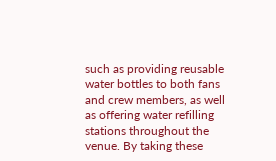such as providing reusable water bottles to both fans and crew members, as well as offering water refilling stations throughout the venue. By taking these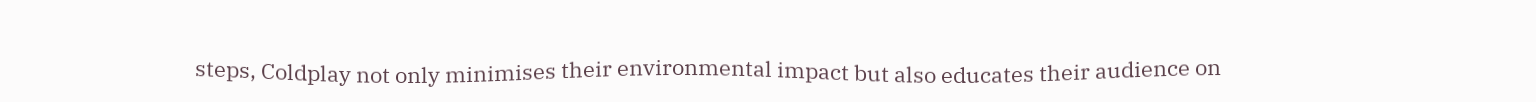steps, Coldplay not only minimises their environmental impact but also educates their audience on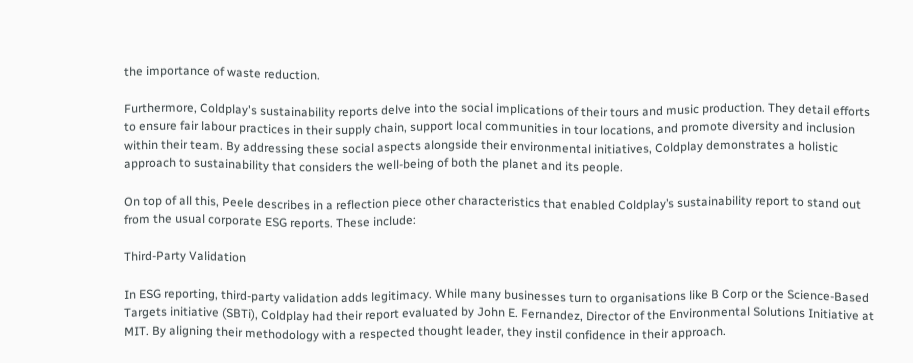the importance of waste reduction.

Furthermore, Coldplay's sustainability reports delve into the social implications of their tours and music production. They detail efforts to ensure fair labour practices in their supply chain, support local communities in tour locations, and promote diversity and inclusion within their team. By addressing these social aspects alongside their environmental initiatives, Coldplay demonstrates a holistic approach to sustainability that considers the well-being of both the planet and its people.

On top of all this, Peele describes in a reflection piece other characteristics that enabled Coldplay’s sustainability report to stand out from the usual corporate ESG reports. These include:

Third-Party Validation

In ESG reporting, third-party validation adds legitimacy. While many businesses turn to organisations like B Corp or the Science-Based Targets initiative (SBTi), Coldplay had their report evaluated by John E. Fernandez, Director of the Environmental Solutions Initiative at MIT. By aligning their methodology with a respected thought leader, they instil confidence in their approach.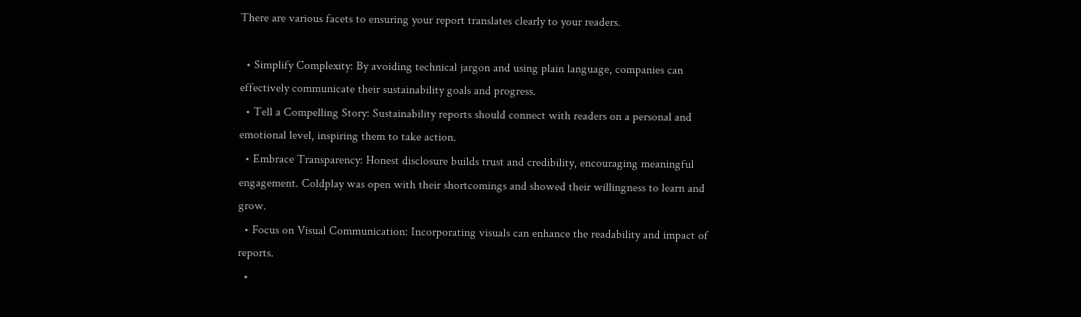There are various facets to ensuring your report translates clearly to your readers.

  • Simplify Complexity: By avoiding technical jargon and using plain language, companies can effectively communicate their sustainability goals and progress.
  • Tell a Compelling Story: Sustainability reports should connect with readers on a personal and emotional level, inspiring them to take action.
  • Embrace Transparency: Honest disclosure builds trust and credibility, encouraging meaningful engagement. Coldplay was open with their shortcomings and showed their willingness to learn and grow.
  • Focus on Visual Communication: Incorporating visuals can enhance the readability and impact of reports.
  •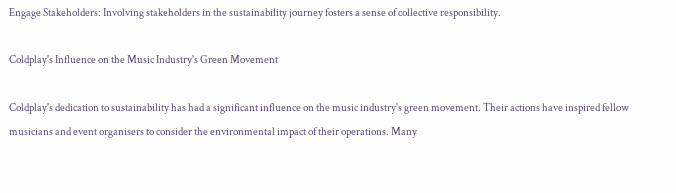Engage Stakeholders: Involving stakeholders in the sustainability journey fosters a sense of collective responsibility.

Coldplay's Influence on the Music Industry's Green Movement

Coldplay's dedication to sustainability has had a significant influence on the music industry's green movement. Their actions have inspired fellow musicians and event organisers to consider the environmental impact of their operations. Many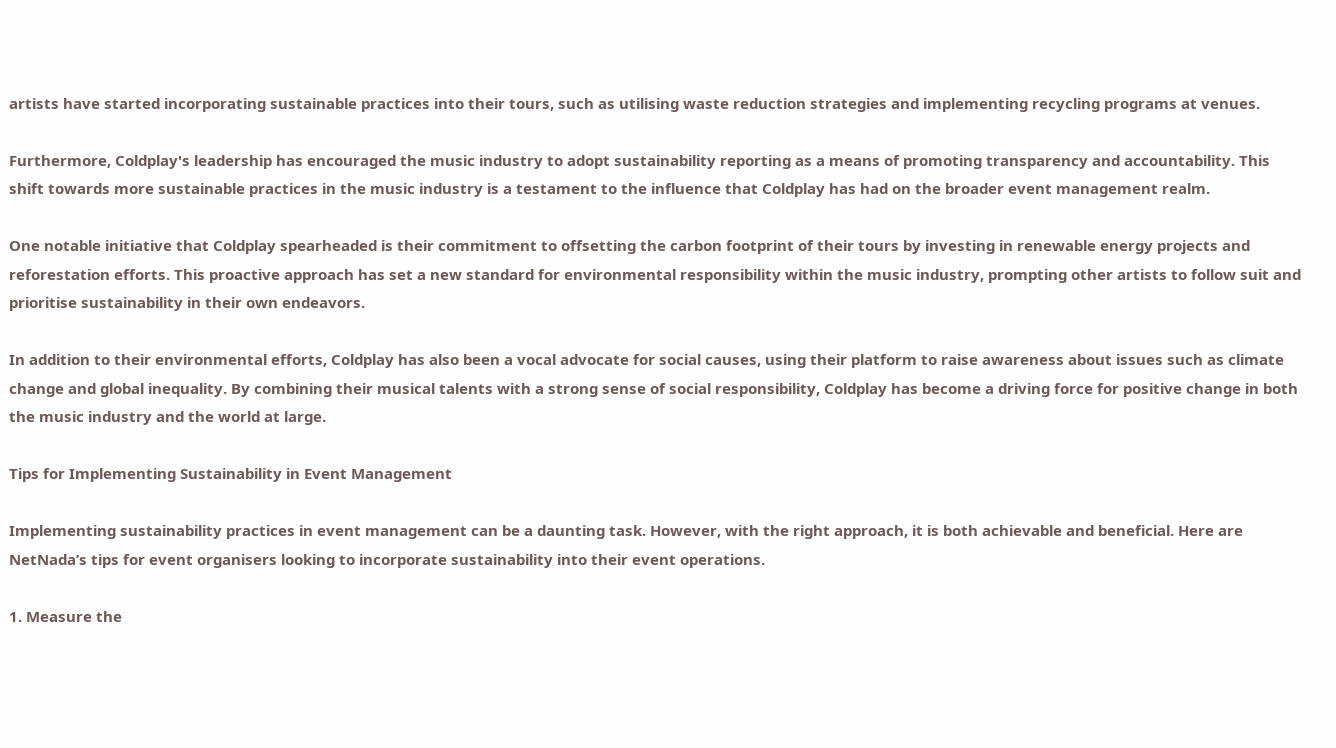artists have started incorporating sustainable practices into their tours, such as utilising waste reduction strategies and implementing recycling programs at venues.

Furthermore, Coldplay's leadership has encouraged the music industry to adopt sustainability reporting as a means of promoting transparency and accountability. This shift towards more sustainable practices in the music industry is a testament to the influence that Coldplay has had on the broader event management realm.

One notable initiative that Coldplay spearheaded is their commitment to offsetting the carbon footprint of their tours by investing in renewable energy projects and reforestation efforts. This proactive approach has set a new standard for environmental responsibility within the music industry, prompting other artists to follow suit and prioritise sustainability in their own endeavors.

In addition to their environmental efforts, Coldplay has also been a vocal advocate for social causes, using their platform to raise awareness about issues such as climate change and global inequality. By combining their musical talents with a strong sense of social responsibility, Coldplay has become a driving force for positive change in both the music industry and the world at large.

Tips for Implementing Sustainability in Event Management

Implementing sustainability practices in event management can be a daunting task. However, with the right approach, it is both achievable and beneficial. Here are NetNada’s tips for event organisers looking to incorporate sustainability into their event operations.

1. Measure the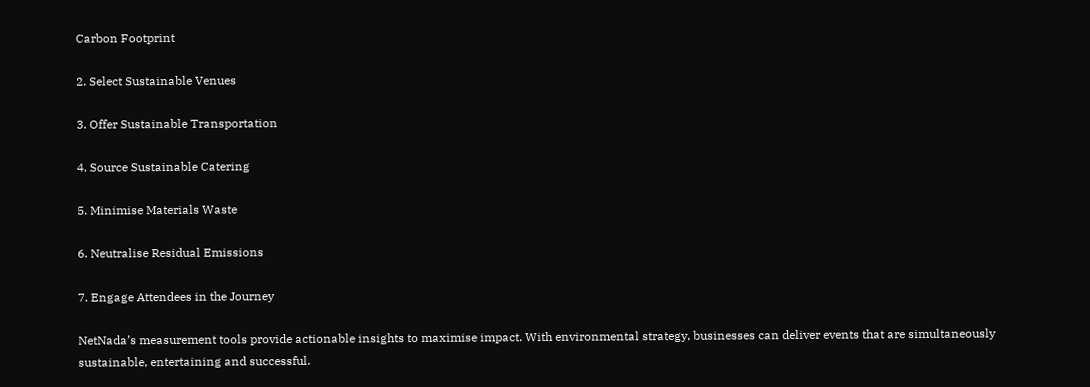Carbon Footprint

2. Select Sustainable Venues

3. Offer Sustainable Transportation

4. Source Sustainable Catering

5. Minimise Materials Waste

6. Neutralise Residual Emissions

7. Engage Attendees in the Journey

NetNada’s measurement tools provide actionable insights to maximise impact. With environmental strategy, businesses can deliver events that are simultaneously sustainable, entertaining and successful.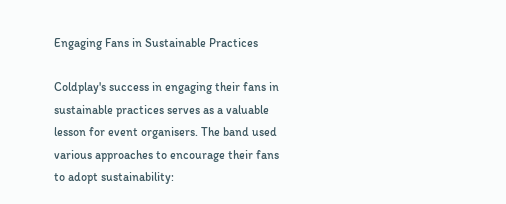Engaging Fans in Sustainable Practices

Coldplay's success in engaging their fans in sustainable practices serves as a valuable lesson for event organisers. The band used various approaches to encourage their fans to adopt sustainability: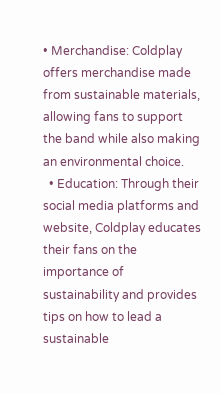• Merchandise: Coldplay offers merchandise made from sustainable materials, allowing fans to support the band while also making an environmental choice.
  • Education: Through their social media platforms and website, Coldplay educates their fans on the importance of sustainability and provides tips on how to lead a sustainable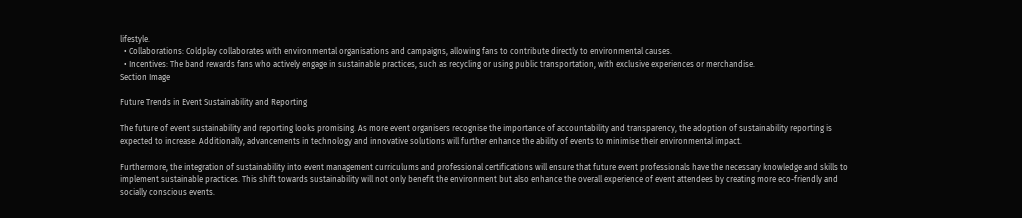lifestyle.
  • Collaborations: Coldplay collaborates with environmental organisations and campaigns, allowing fans to contribute directly to environmental causes.
  • Incentives: The band rewards fans who actively engage in sustainable practices, such as recycling or using public transportation, with exclusive experiences or merchandise.
Section Image

Future Trends in Event Sustainability and Reporting

The future of event sustainability and reporting looks promising. As more event organisers recognise the importance of accountability and transparency, the adoption of sustainability reporting is expected to increase. Additionally, advancements in technology and innovative solutions will further enhance the ability of events to minimise their environmental impact.

Furthermore, the integration of sustainability into event management curriculums and professional certifications will ensure that future event professionals have the necessary knowledge and skills to implement sustainable practices. This shift towards sustainability will not only benefit the environment but also enhance the overall experience of event attendees by creating more eco-friendly and socially conscious events.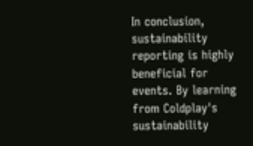In conclusion, sustainability reporting is highly beneficial for events. By learning from Coldplay's sustainability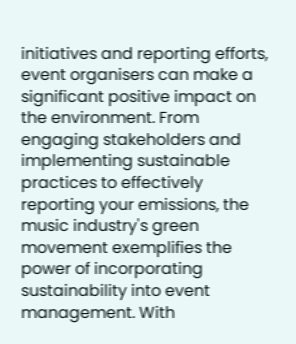initiatives and reporting efforts, event organisers can make a significant positive impact on the environment. From engaging stakeholders and implementing sustainable practices to effectively reporting your emissions, the music industry's green movement exemplifies the power of incorporating sustainability into event management. With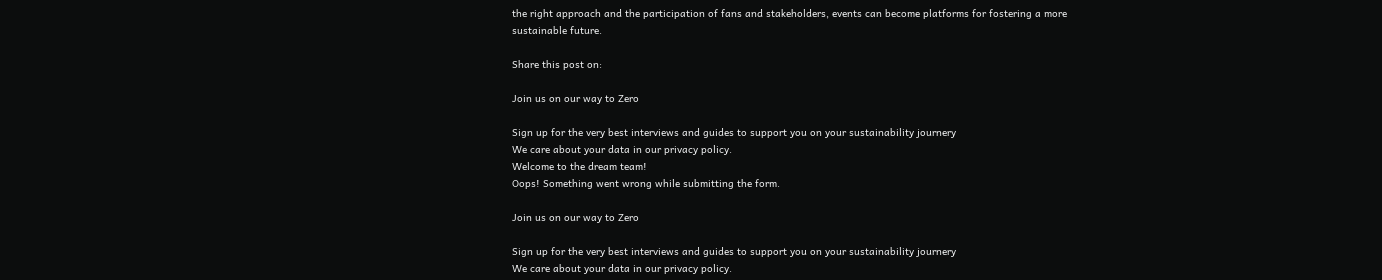the right approach and the participation of fans and stakeholders, events can become platforms for fostering a more sustainable future.

Share this post on:

Join us on our way to Zero

Sign up for the very best interviews and guides to support you on your sustainability journery
We care about your data in our privacy policy.
Welcome to the dream team!
Oops! Something went wrong while submitting the form.

Join us on our way to Zero

Sign up for the very best interviews and guides to support you on your sustainability journery
We care about your data in our privacy policy.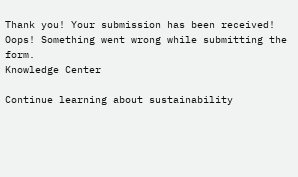Thank you! Your submission has been received!
Oops! Something went wrong while submitting the form.
Knowledge Center

Continue learning about sustainability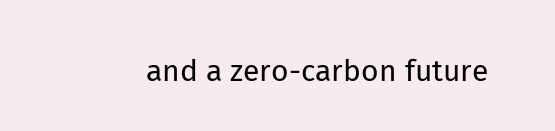and a zero-carbon future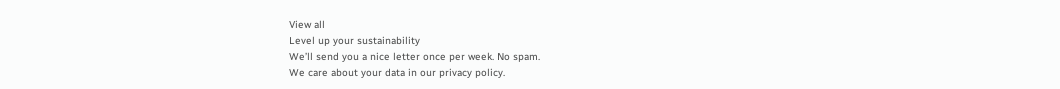View all
Level up your sustainability
We’ll send you a nice letter once per week. No spam.
We care about your data in our privacy policy.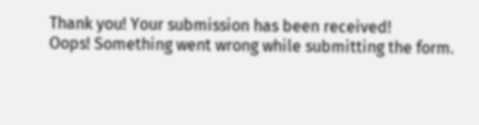Thank you! Your submission has been received!
Oops! Something went wrong while submitting the form.